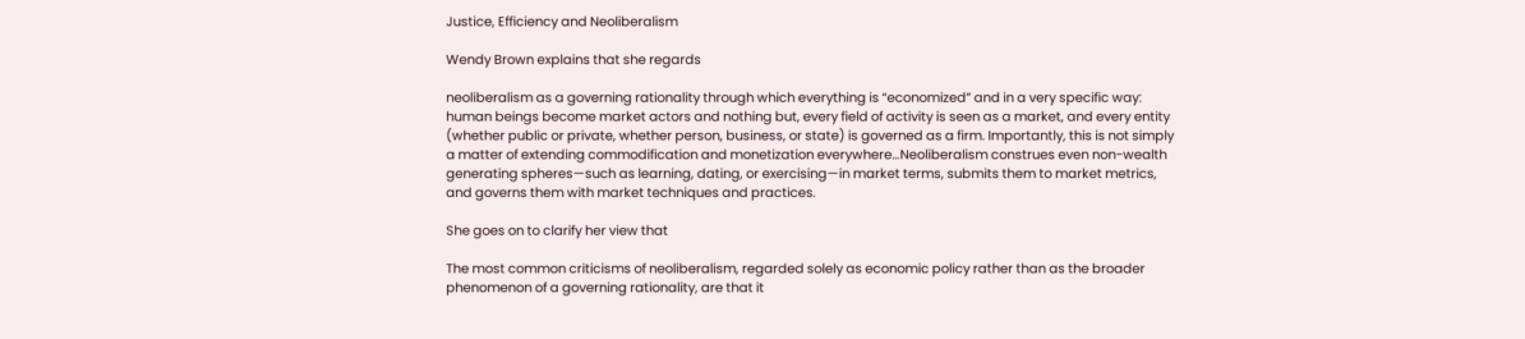Justice, Efficiency and Neoliberalism

Wendy Brown explains that she regards

neoliberalism as a governing rationality through which everything is “economized” and in a very specific way: human beings become market actors and nothing but, every field of activity is seen as a market, and every entity (whether public or private, whether person, business, or state) is governed as a firm. Importantly, this is not simply a matter of extending commodification and monetization everywhere…Neoliberalism construes even non-wealth generating spheres—such as learning, dating, or exercising—in market terms, submits them to market metrics, and governs them with market techniques and practices.

She goes on to clarify her view that

The most common criticisms of neoliberalism, regarded solely as economic policy rather than as the broader phenomenon of a governing rationality, are that it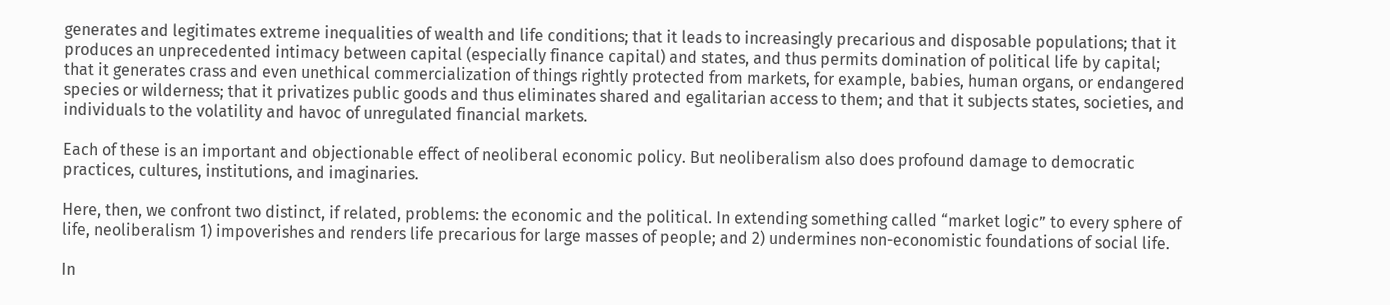generates and legitimates extreme inequalities of wealth and life conditions; that it leads to increasingly precarious and disposable populations; that it produces an unprecedented intimacy between capital (especially finance capital) and states, and thus permits domination of political life by capital; that it generates crass and even unethical commercialization of things rightly protected from markets, for example, babies, human organs, or endangered species or wilderness; that it privatizes public goods and thus eliminates shared and egalitarian access to them; and that it subjects states, societies, and individuals to the volatility and havoc of unregulated financial markets.

Each of these is an important and objectionable effect of neoliberal economic policy. But neoliberalism also does profound damage to democratic practices, cultures, institutions, and imaginaries.

Here, then, we confront two distinct, if related, problems: the economic and the political. In extending something called “market logic” to every sphere of life, neoliberalism 1) impoverishes and renders life precarious for large masses of people; and 2) undermines non-economistic foundations of social life.

In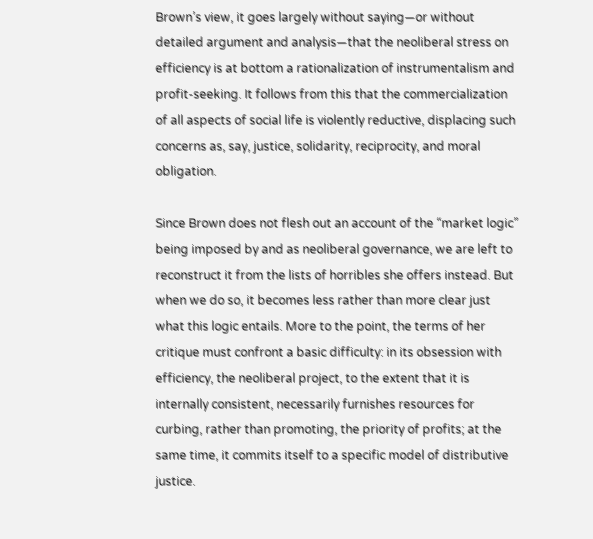Brown’s view, it goes largely without saying—or without detailed argument and analysis—that the neoliberal stress on efficiency is at bottom a rationalization of instrumentalism and profit-seeking. It follows from this that the commercialization of all aspects of social life is violently reductive, displacing such concerns as, say, justice, solidarity, reciprocity, and moral obligation.

Since Brown does not flesh out an account of the “market logic” being imposed by and as neoliberal governance, we are left to reconstruct it from the lists of horribles she offers instead. But when we do so, it becomes less rather than more clear just what this logic entails. More to the point, the terms of her critique must confront a basic difficulty: in its obsession with efficiency, the neoliberal project, to the extent that it is internally consistent, necessarily furnishes resources for curbing, rather than promoting, the priority of profits; at the same time, it commits itself to a specific model of distributive justice.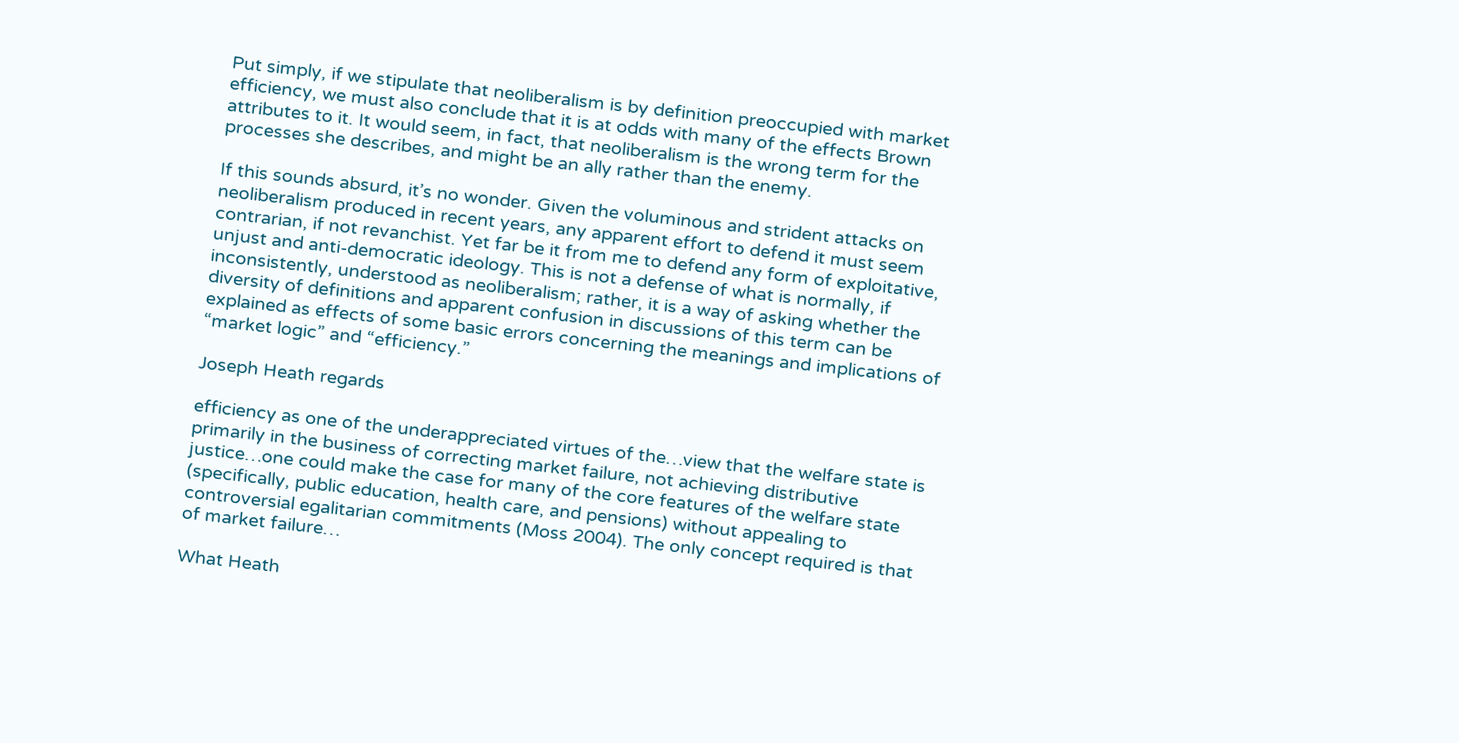Put simply, if we stipulate that neoliberalism is by definition preoccupied with market efficiency, we must also conclude that it is at odds with many of the effects Brown attributes to it. It would seem, in fact, that neoliberalism is the wrong term for the processes she describes, and might be an ally rather than the enemy.

If this sounds absurd, it’s no wonder. Given the voluminous and strident attacks on neoliberalism produced in recent years, any apparent effort to defend it must seem contrarian, if not revanchist. Yet far be it from me to defend any form of exploitative, unjust and anti-democratic ideology. This is not a defense of what is normally, if inconsistently, understood as neoliberalism; rather, it is a way of asking whether the diversity of definitions and apparent confusion in discussions of this term can be explained as effects of some basic errors concerning the meanings and implications of “market logic” and “efficiency.”

Joseph Heath regards

efficiency as one of the underappreciated virtues of the…view that the welfare state is primarily in the business of correcting market failure, not achieving distributive justice…one could make the case for many of the core features of the welfare state (specifically, public education, health care, and pensions) without appealing to controversial egalitarian commitments (Moss 2004). The only concept required is that of market failure…

What Heath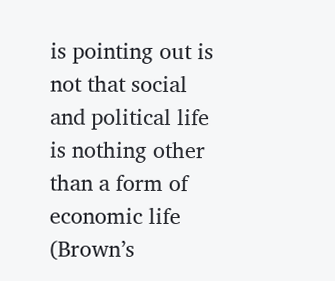is pointing out is not that social and political life is nothing other than a form of economic life (Brown’s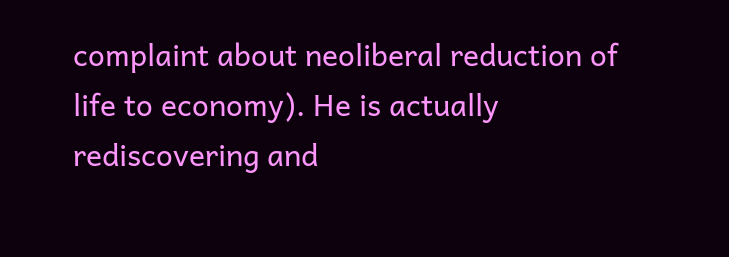complaint about neoliberal reduction of life to economy). He is actually rediscovering and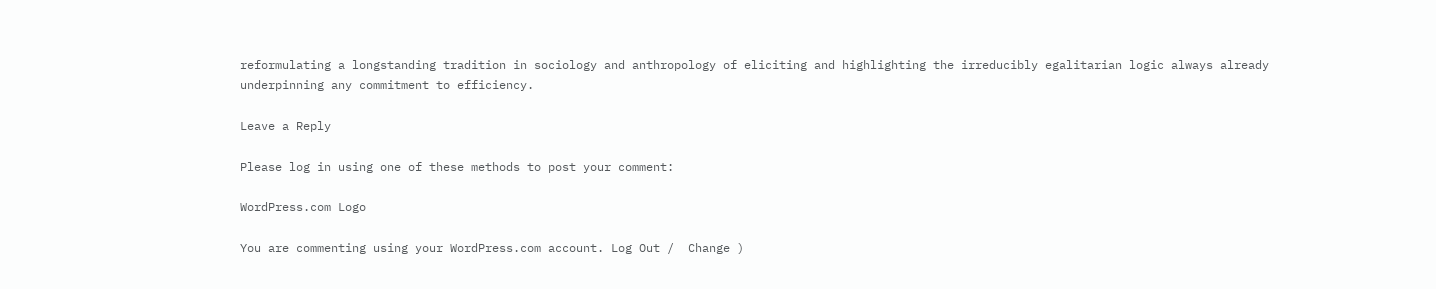reformulating a longstanding tradition in sociology and anthropology of eliciting and highlighting the irreducibly egalitarian logic always already underpinning any commitment to efficiency.

Leave a Reply

Please log in using one of these methods to post your comment:

WordPress.com Logo

You are commenting using your WordPress.com account. Log Out /  Change )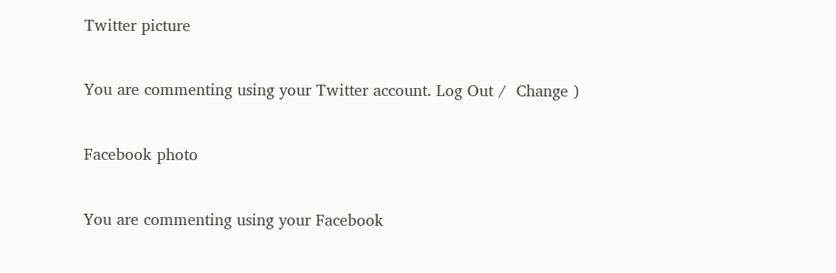Twitter picture

You are commenting using your Twitter account. Log Out /  Change )

Facebook photo

You are commenting using your Facebook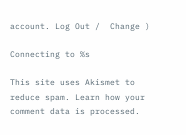account. Log Out /  Change )

Connecting to %s

This site uses Akismet to reduce spam. Learn how your comment data is processed.